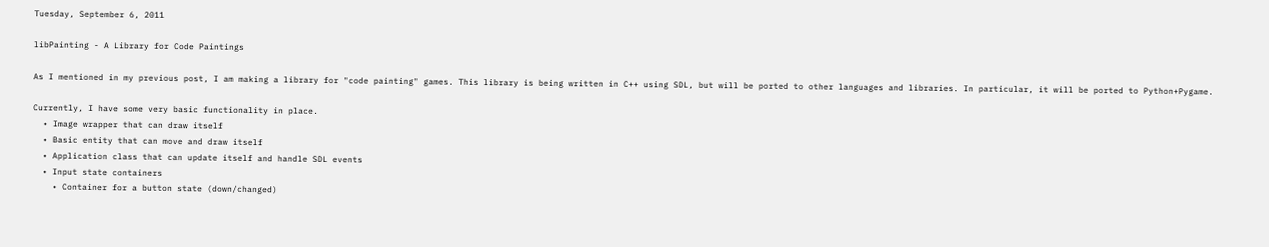Tuesday, September 6, 2011

libPainting - A Library for Code Paintings

As I mentioned in my previous post, I am making a library for "code painting" games. This library is being written in C++ using SDL, but will be ported to other languages and libraries. In particular, it will be ported to Python+Pygame.

Currently, I have some very basic functionality in place.
  • Image wrapper that can draw itself
  • Basic entity that can move and draw itself
  • Application class that can update itself and handle SDL events
  • Input state containers
    • Container for a button state (down/changed)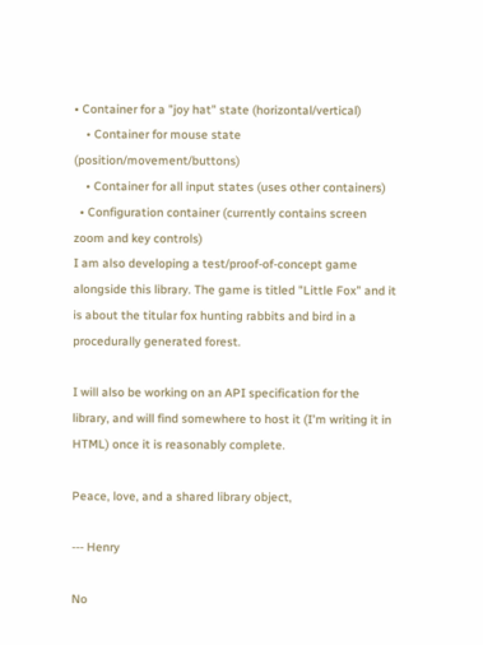• Container for a "joy hat" state (horizontal/vertical)
    • Container for mouse state (position/movement/buttons)
    • Container for all input states (uses other containers)
  • Configuration container (currently contains screen zoom and key controls)
I am also developing a test/proof-of-concept game alongside this library. The game is titled "Little Fox" and it is about the titular fox hunting rabbits and bird in a procedurally generated forest.

I will also be working on an API specification for the library, and will find somewhere to host it (I'm writing it in HTML) once it is reasonably complete.

Peace, love, and a shared library object,

--- Henry

No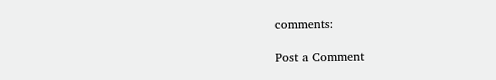comments:

Post a Comment